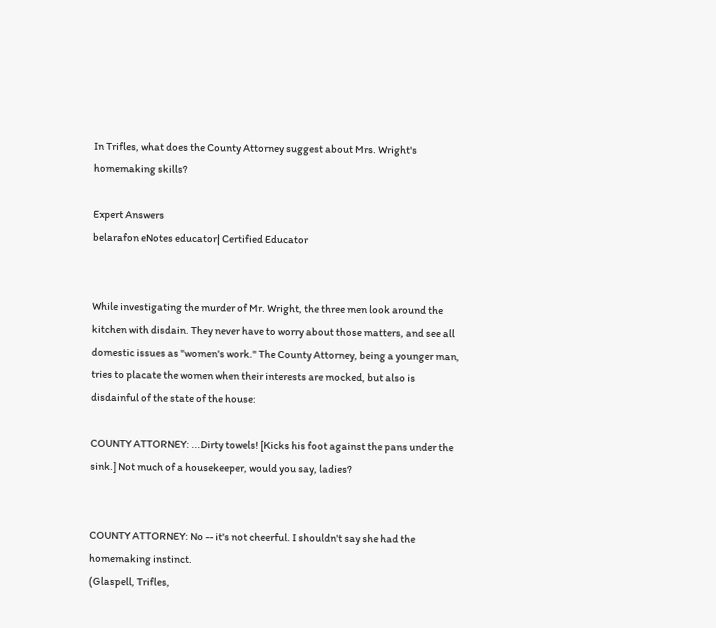In Trifles, what does the County Attorney suggest about Mrs. Wright's homemaking skills?

Expert Answers
belarafon eNotes educator| Certified Educator


While investigating the murder of Mr. Wright, the three men look around the kitchen with disdain. They never have to worry about those matters, and see all domestic issues as "women's work." The County Attorney, being a younger man, tries to placate the women when their interests are mocked, but also is disdainful of the state of the house:

COUNTY ATTORNEY: ...Dirty towels! [Kicks his foot against the pans under the sink.] Not much of a housekeeper, would you say, ladies?


COUNTY ATTORNEY: No -- it's not cheerful. I shouldn't say she had the homemaking instinct.
(Glaspell, Trifles,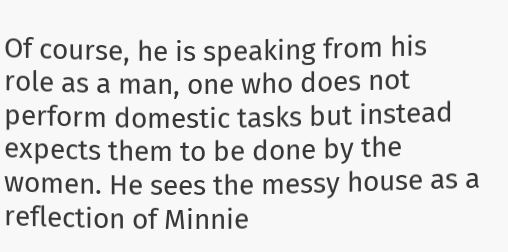Of course, he is speaking from his role as a man, one who does not perform domestic tasks but instead expects them to be done by the women. He sees the messy house as a reflection of Minnie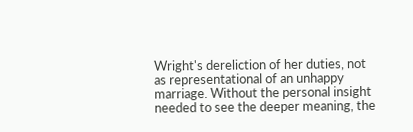Wright's dereliction of her duties, not as representational of an unhappy marriage. Without the personal insight needed to see the deeper meaning, the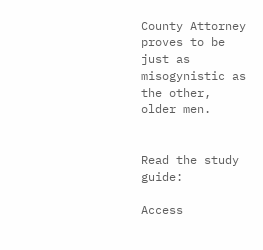County Attorney proves to be just as misogynistic as the other, older men.


Read the study guide:

Access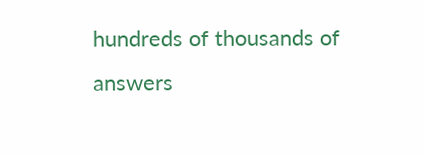hundreds of thousands of answers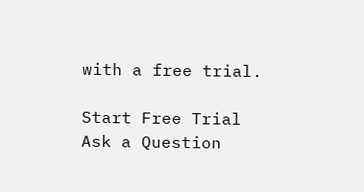with a free trial.

Start Free Trial
Ask a Question